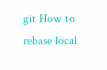git How to rebase local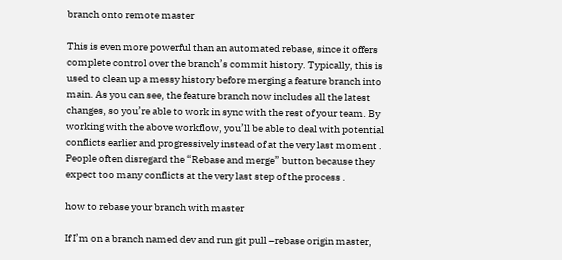branch onto remote master

This is even more powerful than an automated rebase, since it offers complete control over the branch’s commit history. Typically, this is used to clean up a messy history before merging a feature branch into main. As you can see, the feature branch now includes all the latest changes, so you’re able to work in sync with the rest of your team. By working with the above workflow, you’ll be able to deal with potential conflicts earlier and progressively instead of at the very last moment . People often disregard the “Rebase and merge” button because they expect too many conflicts at the very last step of the process .

how to rebase your branch with master

If I’m on a branch named dev and run git pull –rebase origin master,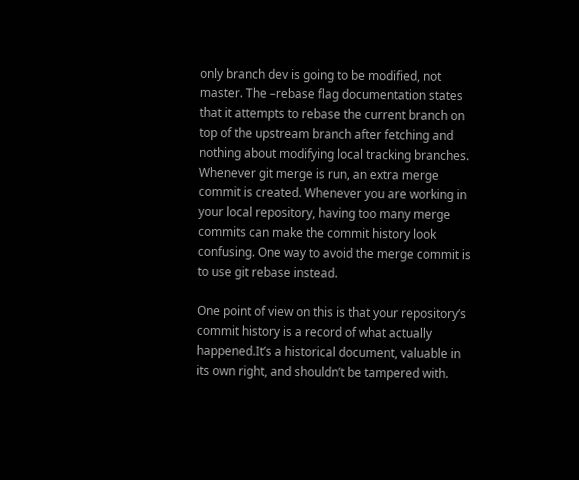only branch dev is going to be modified, not master. The –rebase flag documentation states that it attempts to rebase the current branch on top of the upstream branch after fetching and nothing about modifying local tracking branches. Whenever git merge is run, an extra merge commit is created. Whenever you are working in your local repository, having too many merge commits can make the commit history look confusing. One way to avoid the merge commit is to use git rebase instead.

One point of view on this is that your repository’s commit history is a record of what actually happened.It’s a historical document, valuable in its own right, and shouldn’t be tampered with.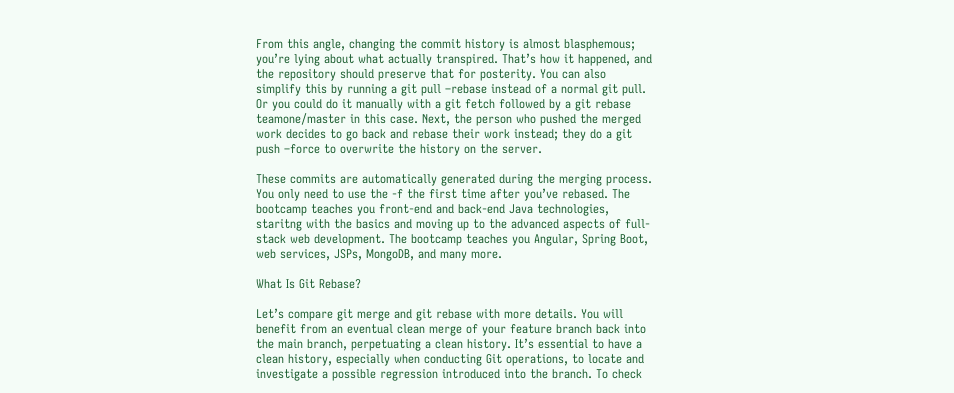From this angle, changing the commit history is almost blasphemous; you’re lying about what actually transpired. That’s how it happened, and the repository should preserve that for posterity. You can also simplify this by running a git pull –rebase instead of a normal git pull. Or you could do it manually with a git fetch followed by a git rebase teamone/master in this case. Next, the person who pushed the merged work decides to go back and rebase their work instead; they do a git push –force to overwrite the history on the server.

These commits are automatically generated during the merging process. You only need to use the -f the first time after you’ve rebased. The bootcamp teaches you front-end and back-end Java technologies, staritng with the basics and moving up to the advanced aspects of full-stack web development. The bootcamp teaches you Angular, Spring Boot, web services, JSPs, MongoDB, and many more.

What Is Git Rebase?

Let’s compare git merge and git rebase with more details. You will benefit from an eventual clean merge of your feature branch back into the main branch, perpetuating a clean history. It’s essential to have a clean history, especially when conducting Git operations, to locate and investigate a possible regression introduced into the branch. To check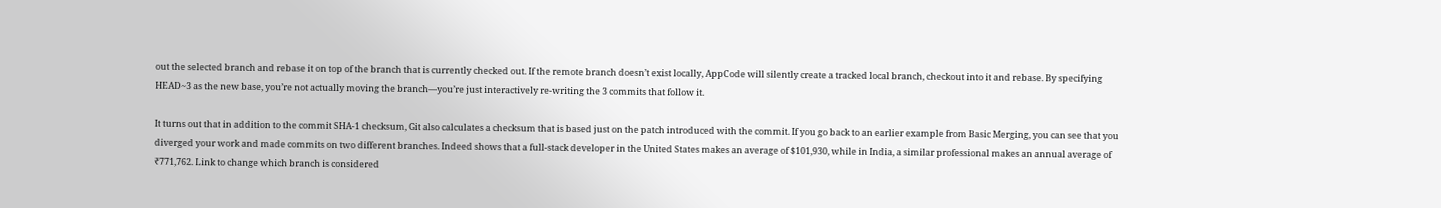out the selected branch and rebase it on top of the branch that is currently checked out. If the remote branch doesn’t exist locally, AppCode will silently create a tracked local branch, checkout into it and rebase. By specifying HEAD~3 as the new base, you’re not actually moving the branch—you’re just interactively re-writing the 3 commits that follow it.

It turns out that in addition to the commit SHA-1 checksum, Git also calculates a checksum that is based just on the patch introduced with the commit. If you go back to an earlier example from Basic Merging, you can see that you diverged your work and made commits on two different branches. Indeed shows that a full-stack developer in the United States makes an average of $101,930, while in India, a similar professional makes an annual average of ₹771,762. Link to change which branch is considered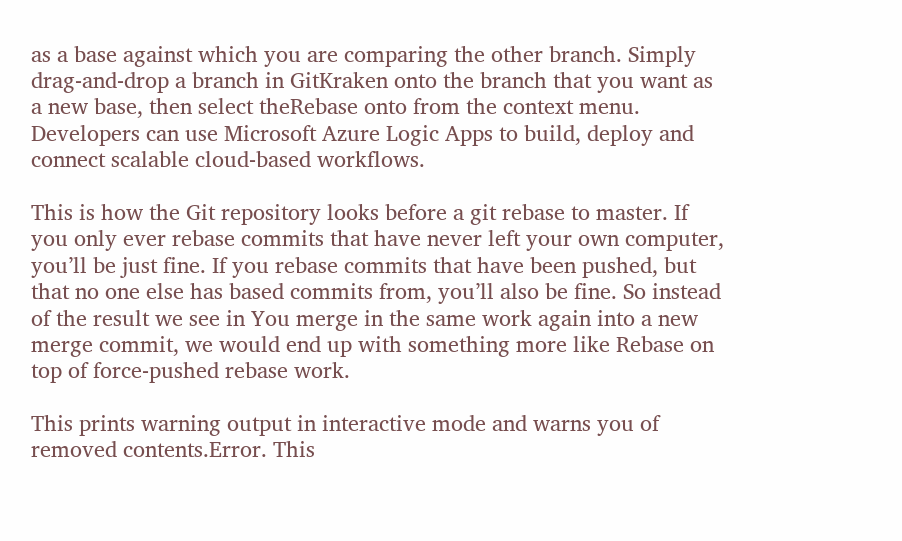as a base against which you are comparing the other branch. Simply drag-and-drop a branch in GitKraken onto the branch that you want as a new base, then select theRebase onto from the context menu. Developers can use Microsoft Azure Logic Apps to build, deploy and connect scalable cloud-based workflows.

This is how the Git repository looks before a git rebase to master. If you only ever rebase commits that have never left your own computer, you’ll be just fine. If you rebase commits that have been pushed, but that no one else has based commits from, you’ll also be fine. So instead of the result we see in You merge in the same work again into a new merge commit, we would end up with something more like Rebase on top of force-pushed rebase work.

This prints warning output in interactive mode and warns you of removed contents.Error. This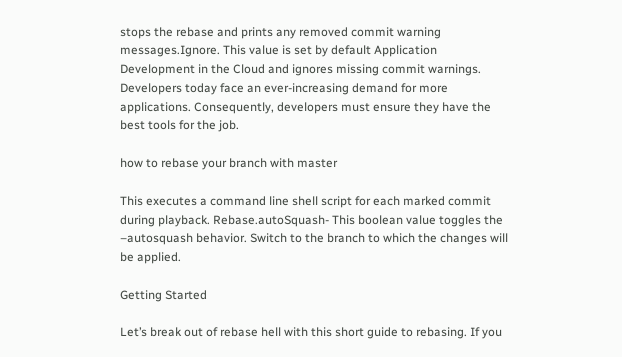stops the rebase and prints any removed commit warning messages.Ignore. This value is set by default Application Development in the Cloud and ignores missing commit warnings. Developers today face an ever-increasing demand for more applications. Consequently, developers must ensure they have the best tools for the job.

how to rebase your branch with master

This executes a command line shell script for each marked commit during playback. Rebase.autoSquash- This boolean value toggles the –autosquash behavior. Switch to the branch to which the changes will be applied.

Getting Started

Let’s break out of rebase hell with this short guide to rebasing. If you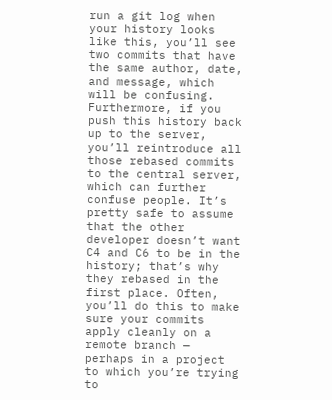run a git log when your history looks like this, you’ll see two commits that have the same author, date, and message, which will be confusing. Furthermore, if you push this history back up to the server, you’ll reintroduce all those rebased commits to the central server, which can further confuse people. It’s pretty safe to assume that the other developer doesn’t want C4 and C6 to be in the history; that’s why they rebased in the first place. Often, you’ll do this to make sure your commits apply cleanly on a remote branch — perhaps in a project to which you’re trying to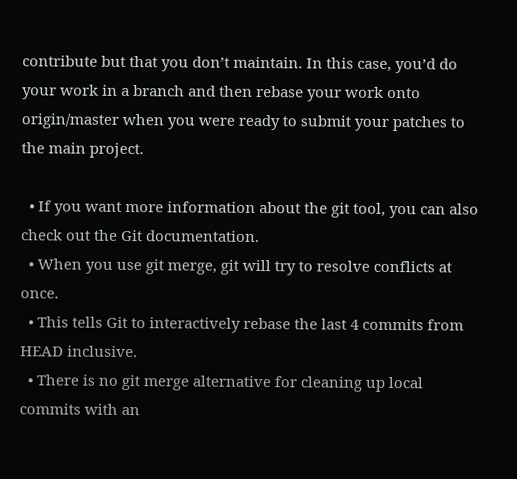contribute but that you don’t maintain. In this case, you’d do your work in a branch and then rebase your work onto origin/master when you were ready to submit your patches to the main project.

  • If you want more information about the git tool, you can also check out the Git documentation.
  • When you use git merge, git will try to resolve conflicts at once.
  • This tells Git to interactively rebase the last 4 commits from HEAD inclusive.
  • There is no git merge alternative for cleaning up local commits with an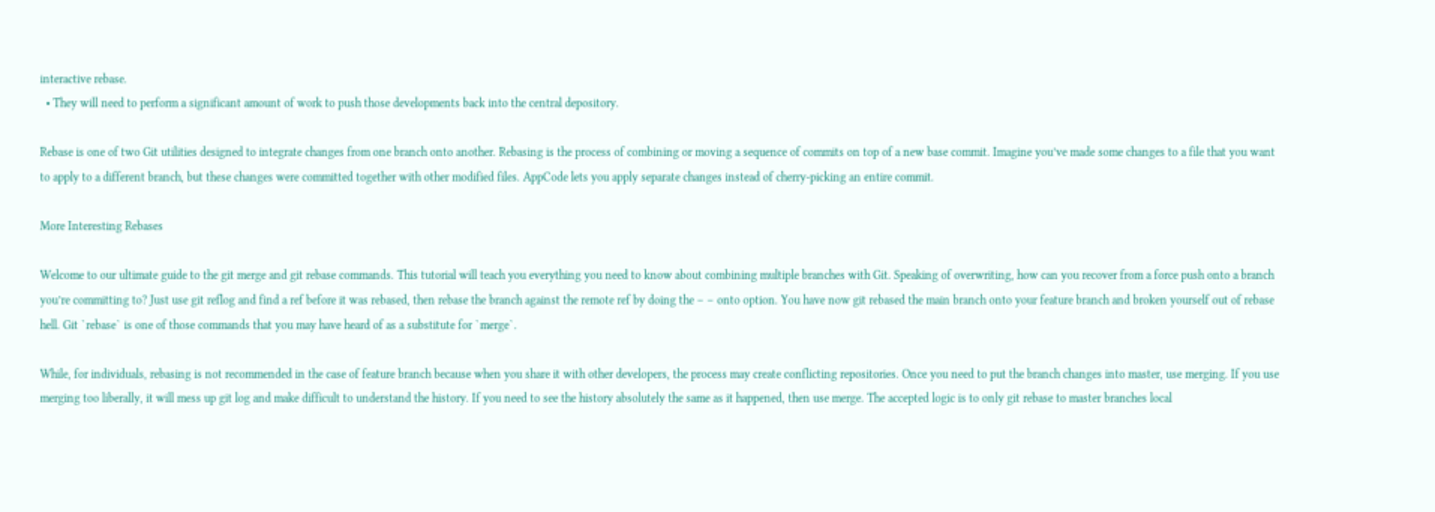interactive rebase.
  • They will need to perform a significant amount of work to push those developments back into the central depository.

Rebase is one of two Git utilities designed to integrate changes from one branch onto another. Rebasing is the process of combining or moving a sequence of commits on top of a new base commit. Imagine you’ve made some changes to a file that you want to apply to a different branch, but these changes were committed together with other modified files. AppCode lets you apply separate changes instead of cherry-picking an entire commit.

More Interesting Rebases

Welcome to our ultimate guide to the git merge and git rebase commands. This tutorial will teach you everything you need to know about combining multiple branches with Git. Speaking of overwriting, how can you recover from a force push onto a branch you’re committing to? Just use git reflog and find a ref before it was rebased, then rebase the branch against the remote ref by doing the – – onto option. You have now git rebased the main branch onto your feature branch and broken yourself out of rebase hell. Git `rebase` is one of those commands that you may have heard of as a substitute for `merge`.

While, for individuals, rebasing is not recommended in the case of feature branch because when you share it with other developers, the process may create conflicting repositories. Once you need to put the branch changes into master, use merging. If you use merging too liberally, it will mess up git log and make difficult to understand the history. If you need to see the history absolutely the same as it happened, then use merge. The accepted logic is to only git rebase to master branches local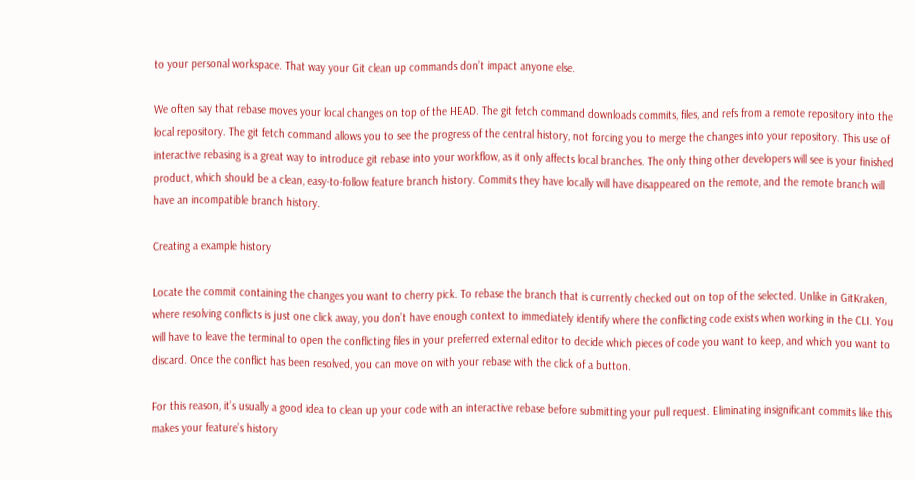to your personal workspace. That way your Git clean up commands don’t impact anyone else.

We often say that rebase moves your local changes on top of the HEAD. The git fetch command downloads commits, files, and refs from a remote repository into the local repository. The git fetch command allows you to see the progress of the central history, not forcing you to merge the changes into your repository. This use of interactive rebasing is a great way to introduce git rebase into your workflow, as it only affects local branches. The only thing other developers will see is your finished product, which should be a clean, easy-to-follow feature branch history. Commits they have locally will have disappeared on the remote, and the remote branch will have an incompatible branch history.

Creating a example history

Locate the commit containing the changes you want to cherry pick. To rebase the branch that is currently checked out on top of the selected. Unlike in GitKraken, where resolving conflicts is just one click away, you don’t have enough context to immediately identify where the conflicting code exists when working in the CLI. You will have to leave the terminal to open the conflicting files in your preferred external editor to decide which pieces of code you want to keep, and which you want to discard. Once the conflict has been resolved, you can move on with your rebase with the click of a button.

For this reason, it’s usually a good idea to clean up your code with an interactive rebase before submitting your pull request. Eliminating insignificant commits like this makes your feature’s history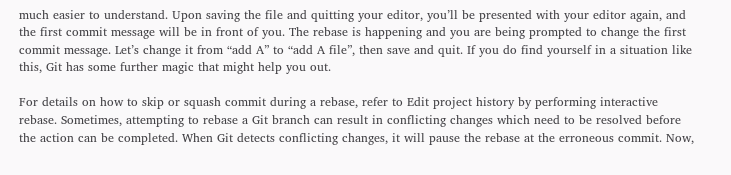much easier to understand. Upon saving the file and quitting your editor, you’ll be presented with your editor again, and the first commit message will be in front of you. The rebase is happening and you are being prompted to change the first commit message. Let’s change it from “add A” to “add A file”, then save and quit. If you do find yourself in a situation like this, Git has some further magic that might help you out.

For details on how to skip or squash commit during a rebase, refer to Edit project history by performing interactive rebase. Sometimes, attempting to rebase a Git branch can result in conflicting changes which need to be resolved before the action can be completed. When Git detects conflicting changes, it will pause the rebase at the erroneous commit. Now,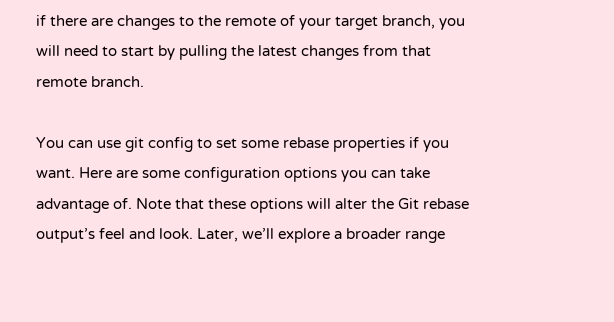if there are changes to the remote of your target branch, you will need to start by pulling the latest changes from that remote branch.

You can use git config to set some rebase properties if you want. Here are some configuration options you can take advantage of. Note that these options will alter the Git rebase output’s feel and look. Later, we’ll explore a broader range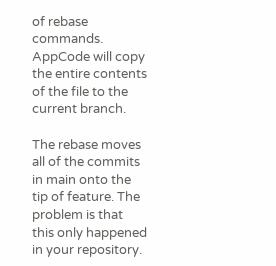of rebase commands. AppCode will copy the entire contents of the file to the current branch.

The rebase moves all of the commits in main onto the tip of feature. The problem is that this only happened in your repository.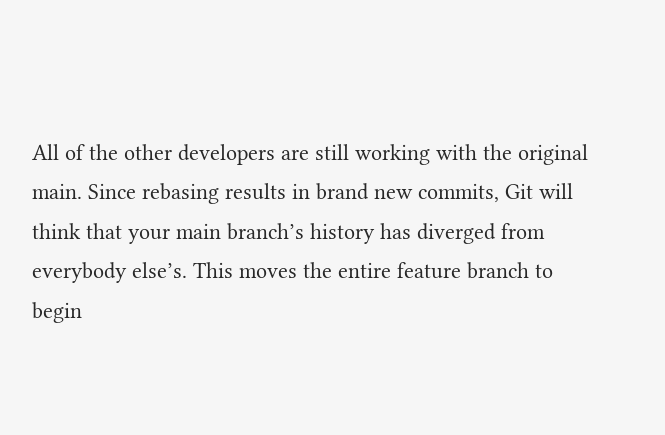All of the other developers are still working with the original main. Since rebasing results in brand new commits, Git will think that your main branch’s history has diverged from everybody else’s. This moves the entire feature branch to begin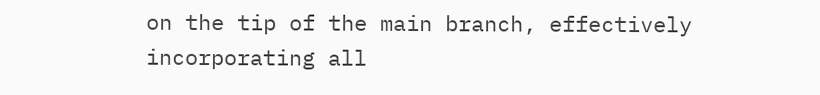on the tip of the main branch, effectively incorporating all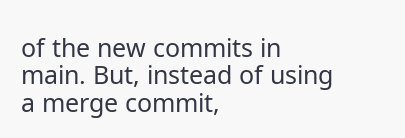of the new commits in main. But, instead of using a merge commit,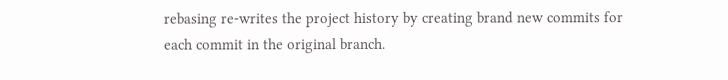rebasing re-writes the project history by creating brand new commits for each commit in the original branch.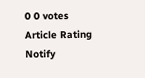0 0 votes
Article Rating
Notify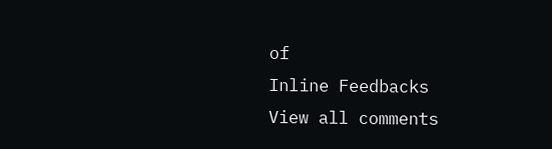of
Inline Feedbacks
View all comments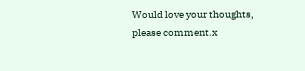Would love your thoughts, please comment.x